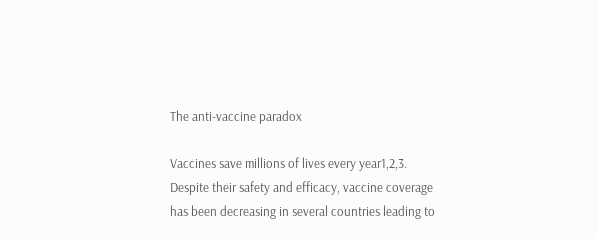The anti-vaccine paradox

Vaccines save millions of lives every year1,2,3. Despite their safety and efficacy, vaccine coverage has been decreasing in several countries leading to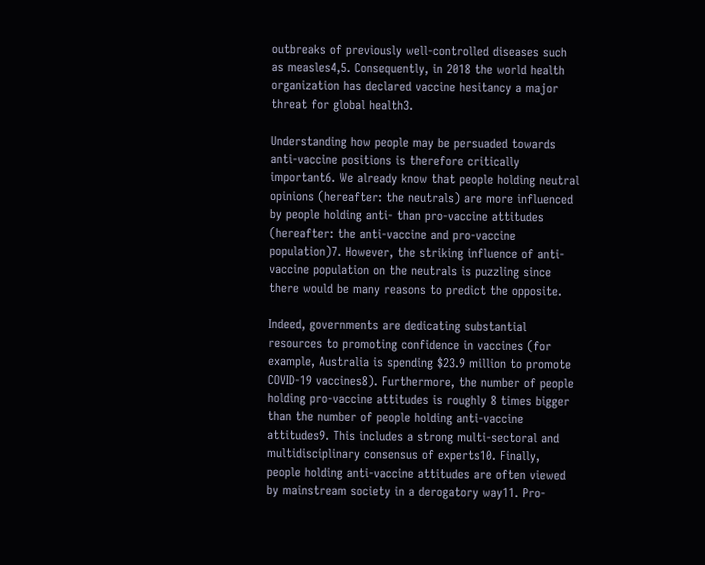outbreaks of previously well-controlled diseases such as measles4,5. Consequently, in 2018 the world health organization has declared vaccine hesitancy a major threat for global health3.

Understanding how people may be persuaded towards anti-vaccine positions is therefore critically important6. We already know that people holding neutral opinions (hereafter: the neutrals) are more influenced by people holding anti- than pro-vaccine attitudes (hereafter: the anti-vaccine and pro-vaccine population)7. However, the striking influence of anti-vaccine population on the neutrals is puzzling since there would be many reasons to predict the opposite.

Indeed, governments are dedicating substantial resources to promoting confidence in vaccines (for example, Australia is spending $23.9 million to promote COVID-19 vaccines8). Furthermore, the number of people holding pro-vaccine attitudes is roughly 8 times bigger than the number of people holding anti-vaccine attitudes9. This includes a strong multi-sectoral and multidisciplinary consensus of experts10. Finally, people holding anti-vaccine attitudes are often viewed by mainstream society in a derogatory way11. Pro-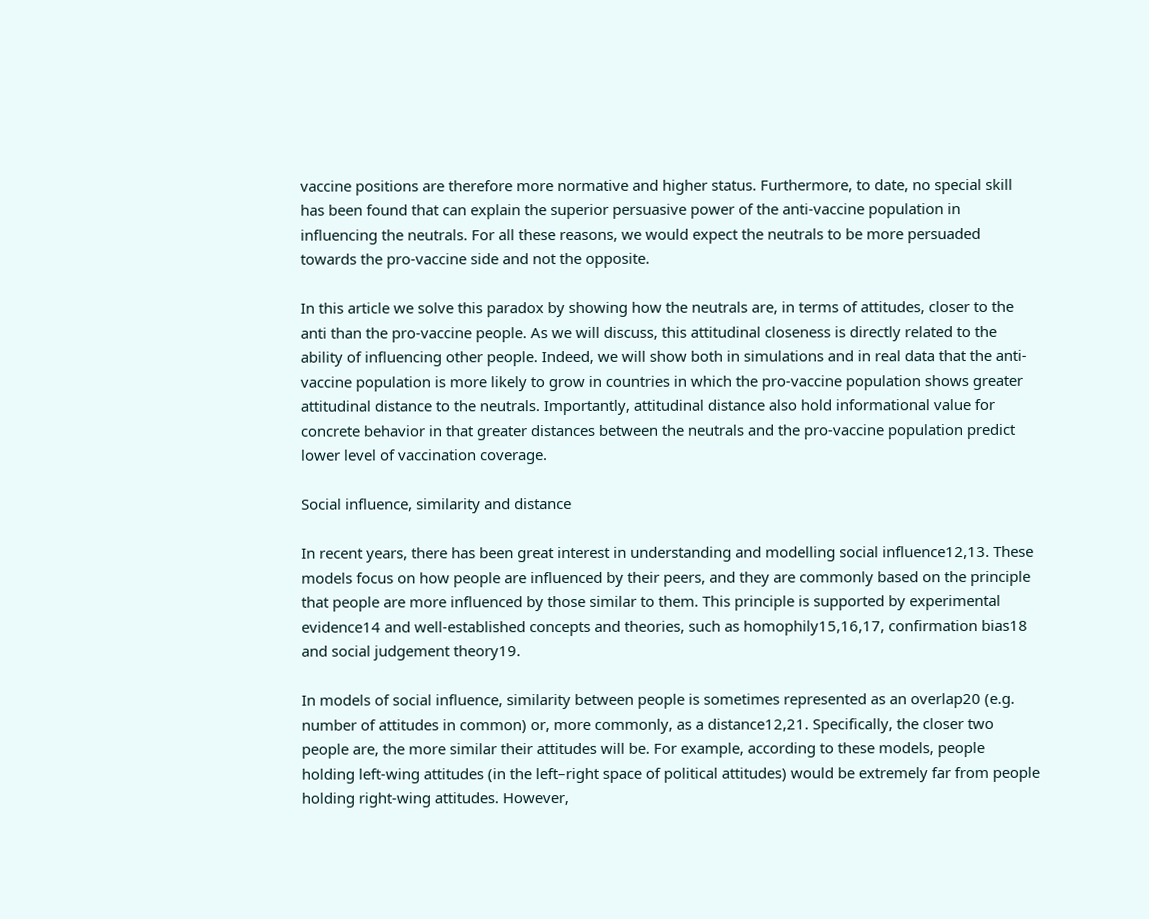vaccine positions are therefore more normative and higher status. Furthermore, to date, no special skill has been found that can explain the superior persuasive power of the anti-vaccine population in influencing the neutrals. For all these reasons, we would expect the neutrals to be more persuaded towards the pro-vaccine side and not the opposite.

In this article we solve this paradox by showing how the neutrals are, in terms of attitudes, closer to the anti than the pro-vaccine people. As we will discuss, this attitudinal closeness is directly related to the ability of influencing other people. Indeed, we will show both in simulations and in real data that the anti-vaccine population is more likely to grow in countries in which the pro-vaccine population shows greater attitudinal distance to the neutrals. Importantly, attitudinal distance also hold informational value for concrete behavior in that greater distances between the neutrals and the pro-vaccine population predict lower level of vaccination coverage.

Social influence, similarity and distance

In recent years, there has been great interest in understanding and modelling social influence12,13. These models focus on how people are influenced by their peers, and they are commonly based on the principle that people are more influenced by those similar to them. This principle is supported by experimental evidence14 and well-established concepts and theories, such as homophily15,16,17, confirmation bias18 and social judgement theory19.

In models of social influence, similarity between people is sometimes represented as an overlap20 (e.g. number of attitudes in common) or, more commonly, as a distance12,21. Specifically, the closer two people are, the more similar their attitudes will be. For example, according to these models, people holding left-wing attitudes (in the left–right space of political attitudes) would be extremely far from people holding right-wing attitudes. However,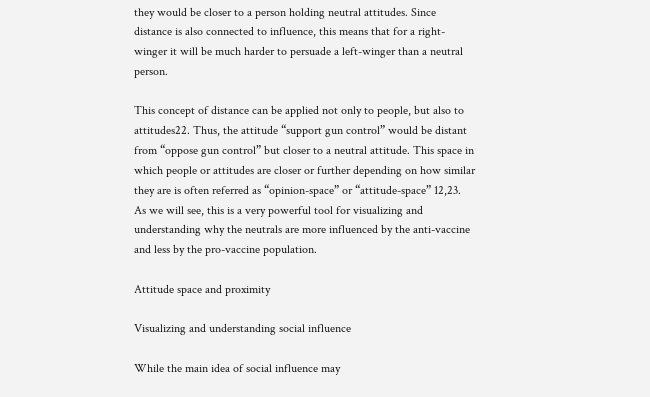they would be closer to a person holding neutral attitudes. Since distance is also connected to influence, this means that for a right-winger it will be much harder to persuade a left-winger than a neutral person.

This concept of distance can be applied not only to people, but also to attitudes22. Thus, the attitude “support gun control” would be distant from “oppose gun control” but closer to a neutral attitude. This space in which people or attitudes are closer or further depending on how similar they are is often referred as “opinion-space” or “attitude-space” 12,23. As we will see, this is a very powerful tool for visualizing and understanding why the neutrals are more influenced by the anti-vaccine and less by the pro-vaccine population.

Attitude space and proximity

Visualizing and understanding social influence

While the main idea of social influence may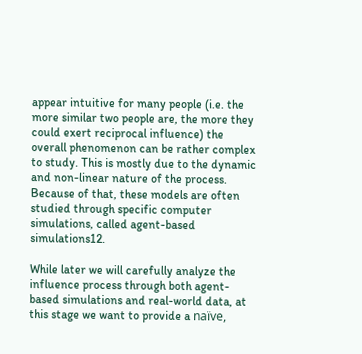appear intuitive for many people (i.e. the more similar two people are, the more they could exert reciprocal influence) the overall phenomenon can be rather complex to study. This is mostly due to the dynamic and non-linear nature of the process. Because of that, these models are often studied through specific computer simulations, called agent-based simulations12.

While later we will carefully analyze the influence process through both agent-based simulations and real-world data, at this stage we want to provide a naïve,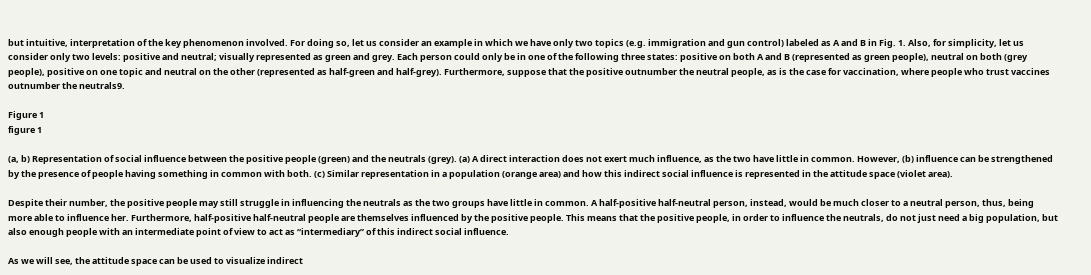but intuitive, interpretation of the key phenomenon involved. For doing so, let us consider an example in which we have only two topics (e.g. immigration and gun control) labeled as A and B in Fig. 1. Also, for simplicity, let us consider only two levels: positive and neutral; visually represented as green and grey. Each person could only be in one of the following three states: positive on both A and B (represented as green people), neutral on both (grey people), positive on one topic and neutral on the other (represented as half-green and half-grey). Furthermore, suppose that the positive outnumber the neutral people, as is the case for vaccination, where people who trust vaccines outnumber the neutrals9.

Figure 1
figure 1

(a, b) Representation of social influence between the positive people (green) and the neutrals (grey). (a) A direct interaction does not exert much influence, as the two have little in common. However, (b) influence can be strengthened by the presence of people having something in common with both. (c) Similar representation in a population (orange area) and how this indirect social influence is represented in the attitude space (violet area).

Despite their number, the positive people may still struggle in influencing the neutrals as the two groups have little in common. A half-positive half-neutral person, instead, would be much closer to a neutral person, thus, being more able to influence her. Furthermore, half-positive half-neutral people are themselves influenced by the positive people. This means that the positive people, in order to influence the neutrals, do not just need a big population, but also enough people with an intermediate point of view to act as “intermediary” of this indirect social influence.

As we will see, the attitude space can be used to visualize indirect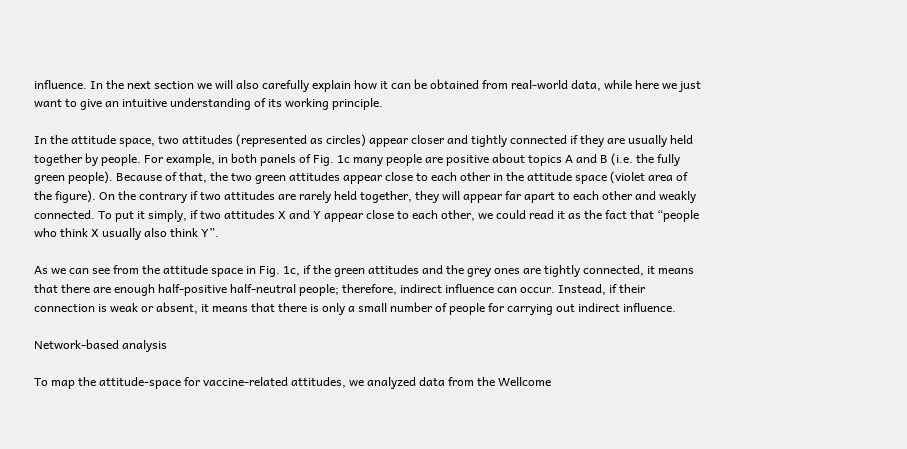influence. In the next section we will also carefully explain how it can be obtained from real-world data, while here we just want to give an intuitive understanding of its working principle.

In the attitude space, two attitudes (represented as circles) appear closer and tightly connected if they are usually held together by people. For example, in both panels of Fig. 1c many people are positive about topics A and B (i.e. the fully green people). Because of that, the two green attitudes appear close to each other in the attitude space (violet area of the figure). On the contrary if two attitudes are rarely held together, they will appear far apart to each other and weakly connected. To put it simply, if two attitudes X and Y appear close to each other, we could read it as the fact that “people who think X usually also think Y”.

As we can see from the attitude space in Fig. 1c, if the green attitudes and the grey ones are tightly connected, it means that there are enough half-positive half-neutral people; therefore, indirect influence can occur. Instead, if their connection is weak or absent, it means that there is only a small number of people for carrying out indirect influence.

Network-based analysis

To map the attitude-space for vaccine-related attitudes, we analyzed data from the Wellcome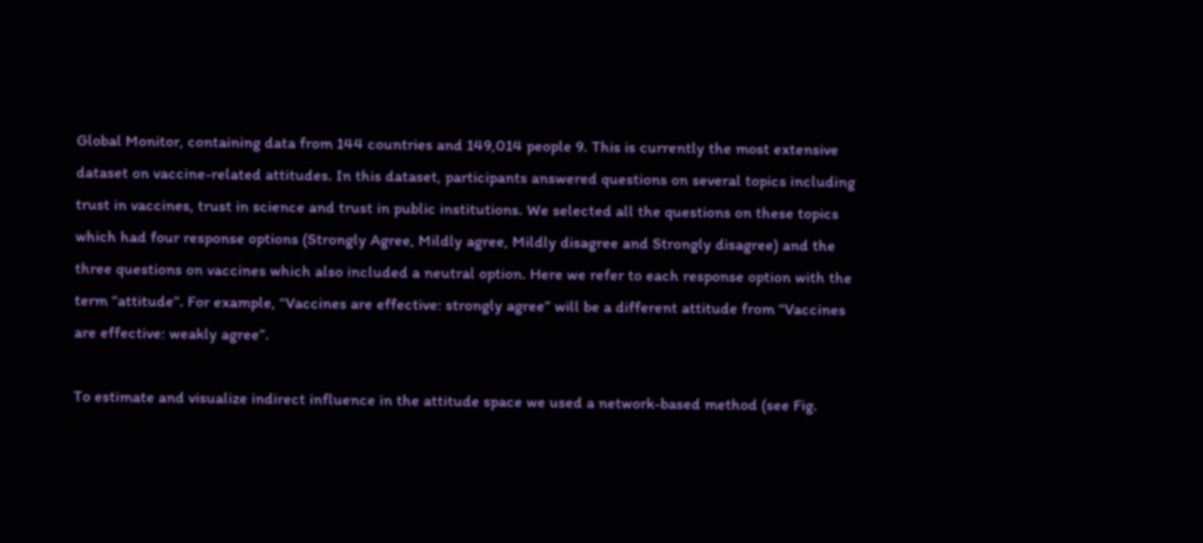Global Monitor, containing data from 144 countries and 149,014 people 9. This is currently the most extensive dataset on vaccine-related attitudes. In this dataset, participants answered questions on several topics including trust in vaccines, trust in science and trust in public institutions. We selected all the questions on these topics which had four response options (Strongly Agree, Mildly agree, Mildly disagree and Strongly disagree) and the three questions on vaccines which also included a neutral option. Here we refer to each response option with the term “attitude”. For example, “Vaccines are effective: strongly agree” will be a different attitude from “Vaccines are effective: weakly agree”.

To estimate and visualize indirect influence in the attitude space we used a network-based method (see Fig.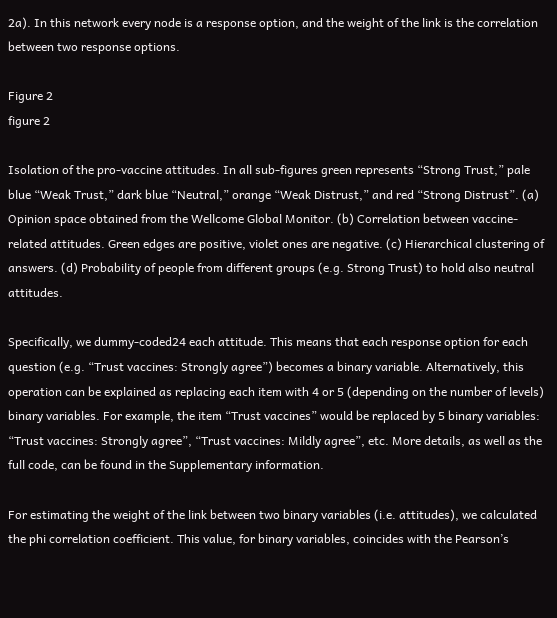2a). In this network every node is a response option, and the weight of the link is the correlation between two response options.

Figure 2
figure 2

Isolation of the pro-vaccine attitudes. In all sub-figures green represents “Strong Trust,” pale blue “Weak Trust,” dark blue “Neutral,” orange “Weak Distrust,” and red “Strong Distrust”. (a) Opinion space obtained from the Wellcome Global Monitor. (b) Correlation between vaccine-related attitudes. Green edges are positive, violet ones are negative. (c) Hierarchical clustering of answers. (d) Probability of people from different groups (e.g. Strong Trust) to hold also neutral attitudes.

Specifically, we dummy-coded24 each attitude. This means that each response option for each question (e.g. “Trust vaccines: Strongly agree”) becomes a binary variable. Alternatively, this operation can be explained as replacing each item with 4 or 5 (depending on the number of levels) binary variables. For example, the item “Trust vaccines” would be replaced by 5 binary variables: “Trust vaccines: Strongly agree”, “Trust vaccines: Mildly agree”, etc. More details, as well as the full code, can be found in the Supplementary information.

For estimating the weight of the link between two binary variables (i.e. attitudes), we calculated the phi correlation coefficient. This value, for binary variables, coincides with the Pearson’s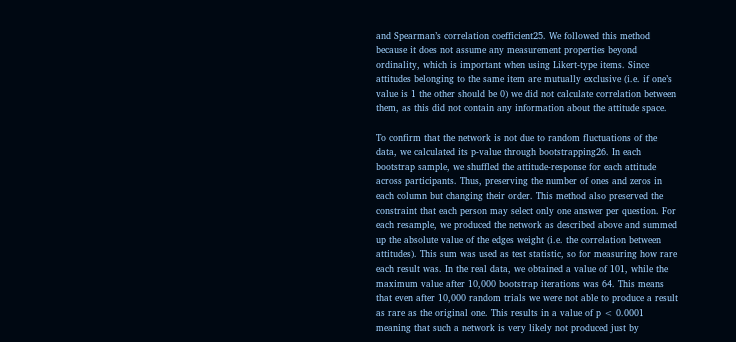and Spearman’s correlation coefficient25. We followed this method because it does not assume any measurement properties beyond ordinality, which is important when using Likert-type items. Since attitudes belonging to the same item are mutually exclusive (i.e. if one’s value is 1 the other should be 0) we did not calculate correlation between them, as this did not contain any information about the attitude space.

To confirm that the network is not due to random fluctuations of the data, we calculated its p-value through bootstrapping26. In each bootstrap sample, we shuffled the attitude-response for each attitude across participants. Thus, preserving the number of ones and zeros in each column but changing their order. This method also preserved the constraint that each person may select only one answer per question. For each resample, we produced the network as described above and summed up the absolute value of the edges weight (i.e. the correlation between attitudes). This sum was used as test statistic, so for measuring how rare each result was. In the real data, we obtained a value of 101, while the maximum value after 10,000 bootstrap iterations was 64. This means that even after 10,000 random trials we were not able to produce a result as rare as the original one. This results in a value of p < 0.0001 meaning that such a network is very likely not produced just by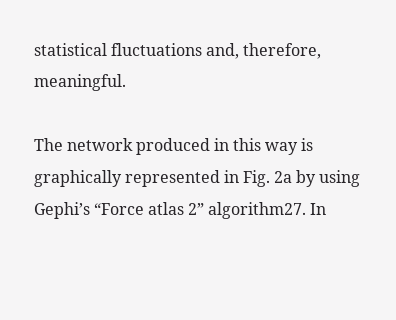statistical fluctuations and, therefore, meaningful.

The network produced in this way is graphically represented in Fig. 2a by using Gephi’s “Force atlas 2” algorithm27. In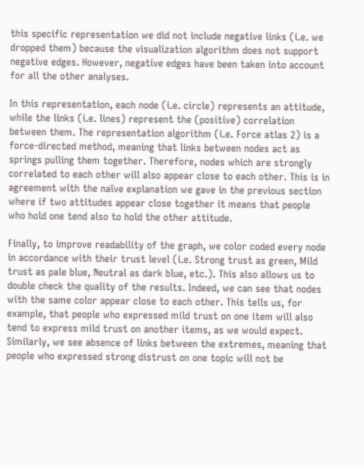this specific representation we did not include negative links (i.e. we dropped them) because the visualization algorithm does not support negative edges. However, negative edges have been taken into account for all the other analyses.

In this representation, each node (i.e. circle) represents an attitude, while the links (i.e. lines) represent the (positive) correlation between them. The representation algorithm (i.e. Force atlas 2) is a force-directed method, meaning that links between nodes act as springs pulling them together. Therefore, nodes which are strongly correlated to each other will also appear close to each other. This is in agreement with the naïve explanation we gave in the previous section where if two attitudes appear close together it means that people who hold one tend also to hold the other attitude.

Finally, to improve readability of the graph, we color coded every node in accordance with their trust level (i.e. Strong trust as green, Mild trust as pale blue, Neutral as dark blue, etc.). This also allows us to double check the quality of the results. Indeed, we can see that nodes with the same color appear close to each other. This tells us, for example, that people who expressed mild trust on one item will also tend to express mild trust on another items, as we would expect. Similarly, we see absence of links between the extremes, meaning that people who expressed strong distrust on one topic will not be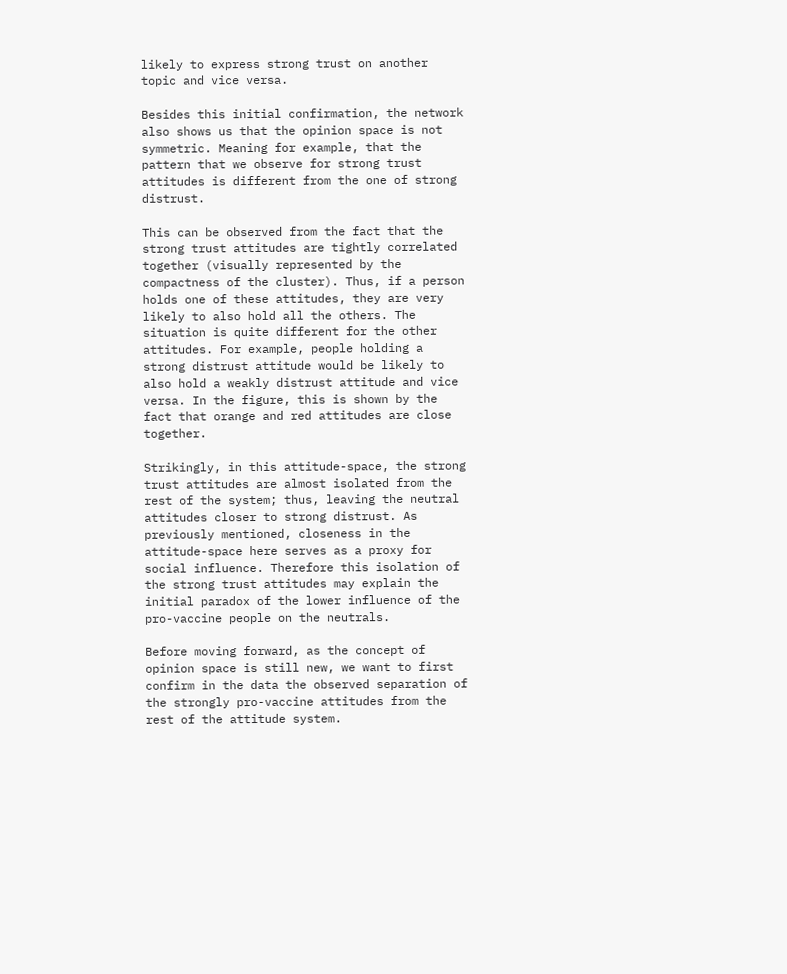likely to express strong trust on another topic and vice versa.

Besides this initial confirmation, the network also shows us that the opinion space is not symmetric. Meaning for example, that the pattern that we observe for strong trust attitudes is different from the one of strong distrust.

This can be observed from the fact that the strong trust attitudes are tightly correlated together (visually represented by the compactness of the cluster). Thus, if a person holds one of these attitudes, they are very likely to also hold all the others. The situation is quite different for the other attitudes. For example, people holding a strong distrust attitude would be likely to also hold a weakly distrust attitude and vice versa. In the figure, this is shown by the fact that orange and red attitudes are close together.

Strikingly, in this attitude-space, the strong trust attitudes are almost isolated from the rest of the system; thus, leaving the neutral attitudes closer to strong distrust. As previously mentioned, closeness in the attitude-space here serves as a proxy for social influence. Therefore this isolation of the strong trust attitudes may explain the initial paradox of the lower influence of the pro-vaccine people on the neutrals.

Before moving forward, as the concept of opinion space is still new, we want to first confirm in the data the observed separation of the strongly pro-vaccine attitudes from the rest of the attitude system.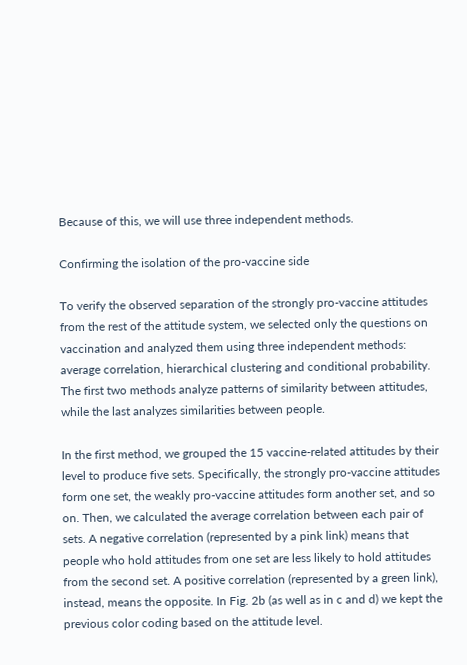Because of this, we will use three independent methods.

Confirming the isolation of the pro-vaccine side

To verify the observed separation of the strongly pro-vaccine attitudes from the rest of the attitude system, we selected only the questions on vaccination and analyzed them using three independent methods: average correlation, hierarchical clustering and conditional probability. The first two methods analyze patterns of similarity between attitudes, while the last analyzes similarities between people.

In the first method, we grouped the 15 vaccine-related attitudes by their level to produce five sets. Specifically, the strongly pro-vaccine attitudes form one set, the weakly pro-vaccine attitudes form another set, and so on. Then, we calculated the average correlation between each pair of sets. A negative correlation (represented by a pink link) means that people who hold attitudes from one set are less likely to hold attitudes from the second set. A positive correlation (represented by a green link), instead, means the opposite. In Fig. 2b (as well as in c and d) we kept the previous color coding based on the attitude level.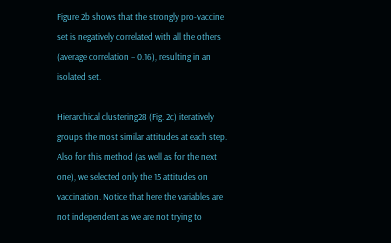Figure 2b shows that the strongly pro-vaccine set is negatively correlated with all the others (average correlation − 0.16), resulting in an isolated set.

Hierarchical clustering28 (Fig. 2c) iteratively groups the most similar attitudes at each step. Also for this method (as well as for the next one), we selected only the 15 attitudes on vaccination. Notice that here the variables are not independent as we are not trying to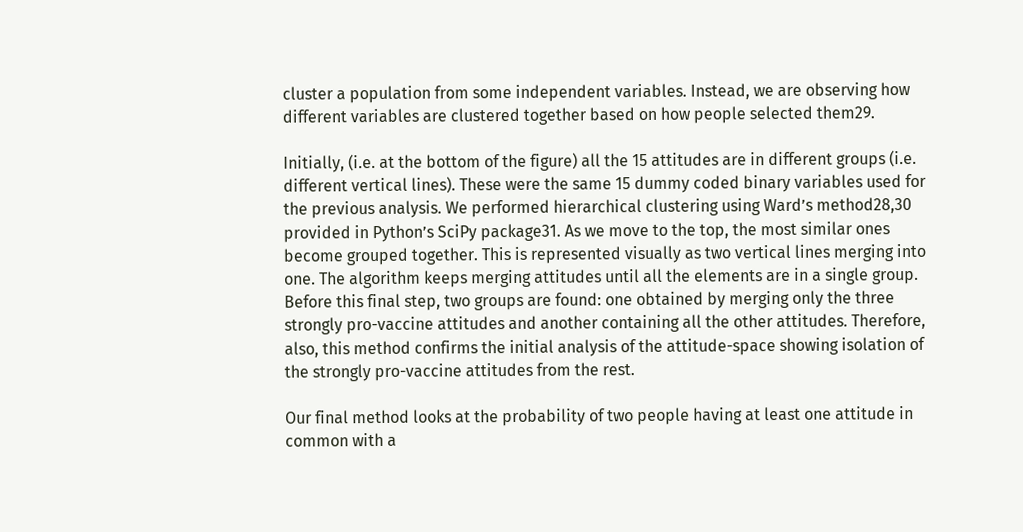cluster a population from some independent variables. Instead, we are observing how different variables are clustered together based on how people selected them29.

Initially, (i.e. at the bottom of the figure) all the 15 attitudes are in different groups (i.e. different vertical lines). These were the same 15 dummy coded binary variables used for the previous analysis. We performed hierarchical clustering using Ward’s method28,30 provided in Python’s SciPy package31. As we move to the top, the most similar ones become grouped together. This is represented visually as two vertical lines merging into one. The algorithm keeps merging attitudes until all the elements are in a single group. Before this final step, two groups are found: one obtained by merging only the three strongly pro-vaccine attitudes and another containing all the other attitudes. Therefore, also, this method confirms the initial analysis of the attitude-space showing isolation of the strongly pro-vaccine attitudes from the rest.

Our final method looks at the probability of two people having at least one attitude in common with a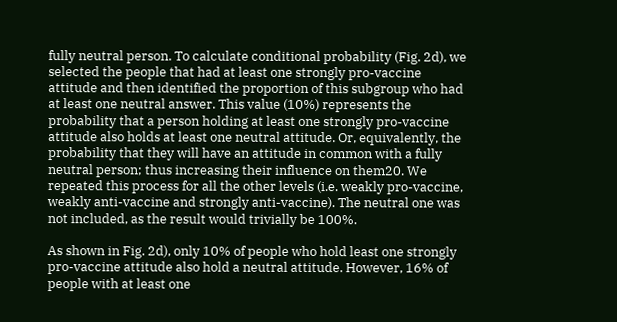fully neutral person. To calculate conditional probability (Fig. 2d), we selected the people that had at least one strongly pro-vaccine attitude and then identified the proportion of this subgroup who had at least one neutral answer. This value (10%) represents the probability that a person holding at least one strongly pro-vaccine attitude also holds at least one neutral attitude. Or, equivalently, the probability that they will have an attitude in common with a fully neutral person; thus increasing their influence on them20. We repeated this process for all the other levels (i.e. weakly pro-vaccine, weakly anti-vaccine and strongly anti-vaccine). The neutral one was not included, as the result would trivially be 100%.

As shown in Fig. 2d), only 10% of people who hold least one strongly pro-vaccine attitude also hold a neutral attitude. However, 16% of people with at least one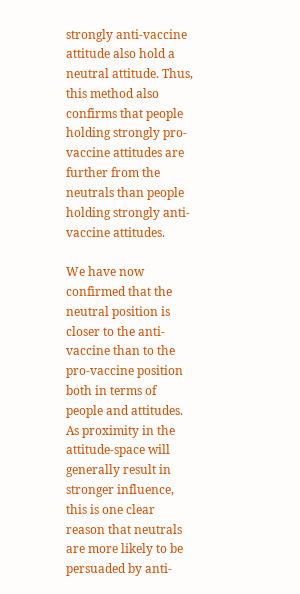strongly anti-vaccine attitude also hold a neutral attitude. Thus, this method also confirms that people holding strongly pro-vaccine attitudes are further from the neutrals than people holding strongly anti-vaccine attitudes.

We have now confirmed that the neutral position is closer to the anti-vaccine than to the pro-vaccine position both in terms of people and attitudes. As proximity in the attitude-space will generally result in stronger influence, this is one clear reason that neutrals are more likely to be persuaded by anti-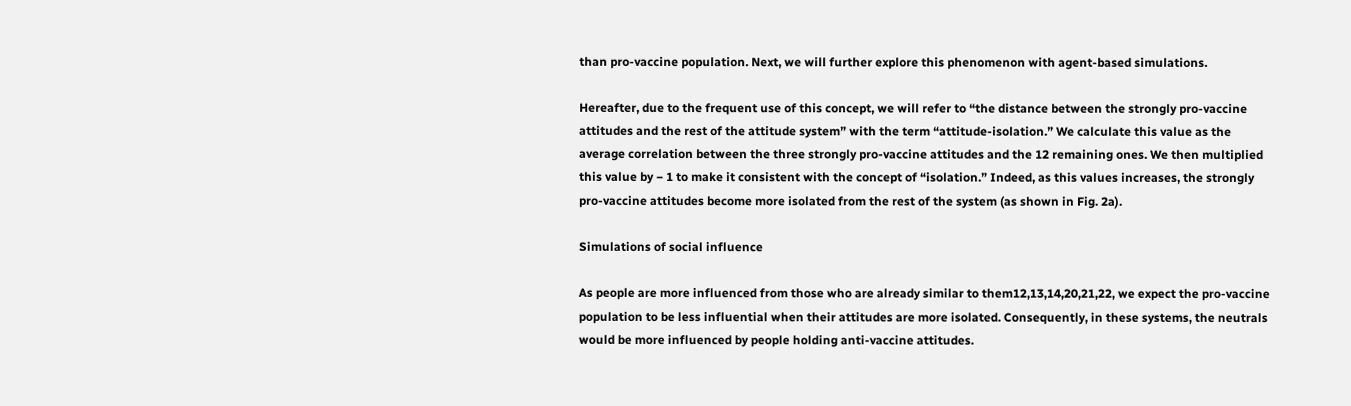than pro-vaccine population. Next, we will further explore this phenomenon with agent-based simulations.

Hereafter, due to the frequent use of this concept, we will refer to “the distance between the strongly pro-vaccine attitudes and the rest of the attitude system” with the term “attitude-isolation.” We calculate this value as the average correlation between the three strongly pro-vaccine attitudes and the 12 remaining ones. We then multiplied this value by − 1 to make it consistent with the concept of “isolation.” Indeed, as this values increases, the strongly pro-vaccine attitudes become more isolated from the rest of the system (as shown in Fig. 2a).

Simulations of social influence

As people are more influenced from those who are already similar to them12,13,14,20,21,22, we expect the pro-vaccine population to be less influential when their attitudes are more isolated. Consequently, in these systems, the neutrals would be more influenced by people holding anti-vaccine attitudes.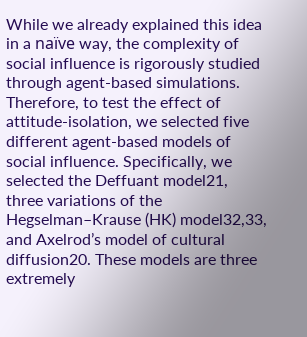While we already explained this idea in a naïve way, the complexity of social influence is rigorously studied through agent-based simulations. Therefore, to test the effect of attitude-isolation, we selected five different agent-based models of social influence. Specifically, we selected the Deffuant model21, three variations of the Hegselman–Krause (HK) model32,33, and Axelrod’s model of cultural diffusion20. These models are three extremely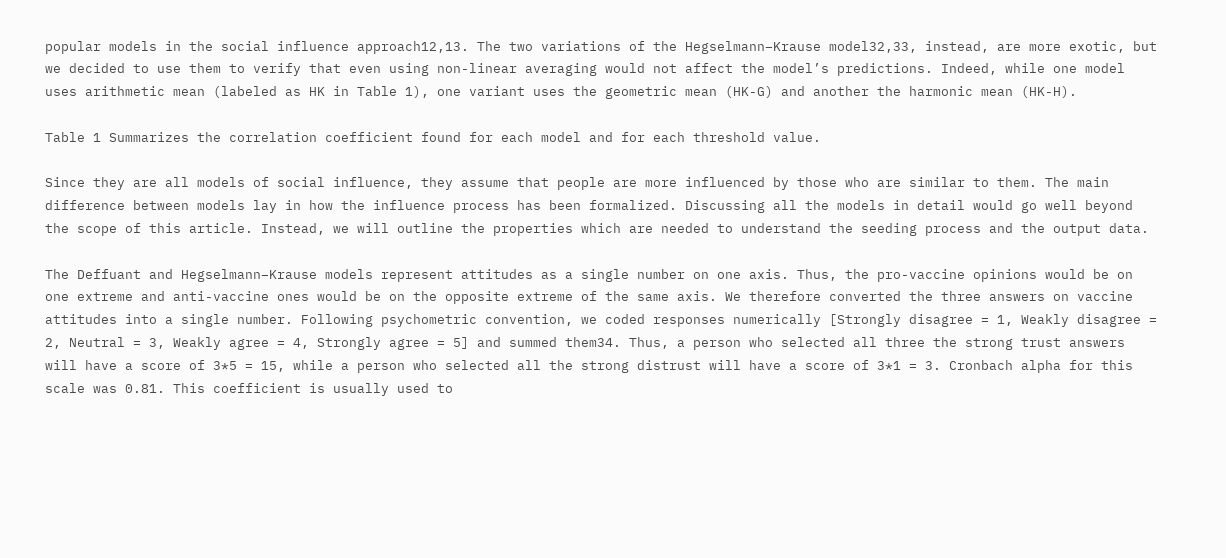popular models in the social influence approach12,13. The two variations of the Hegselmann–Krause model32,33, instead, are more exotic, but we decided to use them to verify that even using non-linear averaging would not affect the model’s predictions. Indeed, while one model uses arithmetic mean (labeled as HK in Table 1), one variant uses the geometric mean (HK-G) and another the harmonic mean (HK-H).

Table 1 Summarizes the correlation coefficient found for each model and for each threshold value.

Since they are all models of social influence, they assume that people are more influenced by those who are similar to them. The main difference between models lay in how the influence process has been formalized. Discussing all the models in detail would go well beyond the scope of this article. Instead, we will outline the properties which are needed to understand the seeding process and the output data.

The Deffuant and Hegselmann–Krause models represent attitudes as a single number on one axis. Thus, the pro-vaccine opinions would be on one extreme and anti-vaccine ones would be on the opposite extreme of the same axis. We therefore converted the three answers on vaccine attitudes into a single number. Following psychometric convention, we coded responses numerically [Strongly disagree = 1, Weakly disagree = 2, Neutral = 3, Weakly agree = 4, Strongly agree = 5] and summed them34. Thus, a person who selected all three the strong trust answers will have a score of 3*5 = 15, while a person who selected all the strong distrust will have a score of 3*1 = 3. Cronbach alpha for this scale was 0.81. This coefficient is usually used to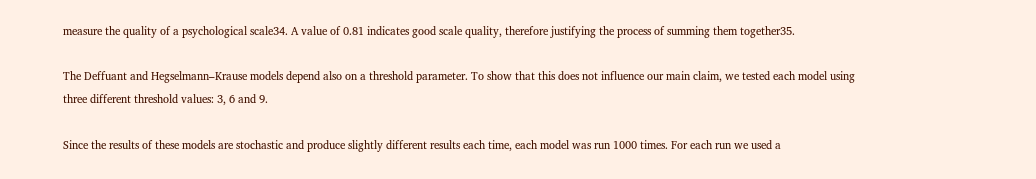measure the quality of a psychological scale34. A value of 0.81 indicates good scale quality, therefore justifying the process of summing them together35.

The Deffuant and Hegselmann–Krause models depend also on a threshold parameter. To show that this does not influence our main claim, we tested each model using three different threshold values: 3, 6 and 9.

Since the results of these models are stochastic and produce slightly different results each time, each model was run 1000 times. For each run we used a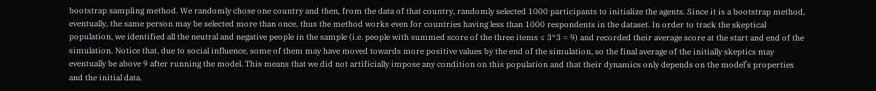bootstrap sampling method. We randomly chose one country and then, from the data of that country, randomly selected 1000 participants to initialize the agents. Since it is a bootstrap method, eventually, the same person may be selected more than once, thus the method works even for countries having less than 1000 respondents in the dataset. In order to track the skeptical population, we identified all the neutral and negative people in the sample (i.e. people with summed score of the three items ≤ 3*3 = 9) and recorded their average score at the start and end of the simulation. Notice that, due to social influence, some of them may have moved towards more positive values by the end of the simulation, so the final average of the initially skeptics may eventually be above 9 after running the model. This means that we did not artificially impose any condition on this population and that their dynamics only depends on the model’s properties and the initial data.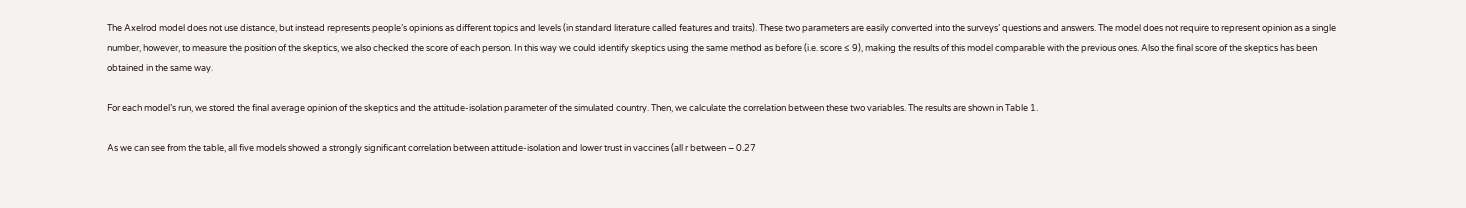The Axelrod model does not use distance, but instead represents people’s opinions as different topics and levels (in standard literature called features and traits). These two parameters are easily converted into the surveys’ questions and answers. The model does not require to represent opinion as a single number, however, to measure the position of the skeptics, we also checked the score of each person. In this way we could identify skeptics using the same method as before (i.e. score ≤ 9), making the results of this model comparable with the previous ones. Also the final score of the skeptics has been obtained in the same way.

For each model’s run, we stored the final average opinion of the skeptics and the attitude-isolation parameter of the simulated country. Then, we calculate the correlation between these two variables. The results are shown in Table 1.

As we can see from the table, all five models showed a strongly significant correlation between attitude-isolation and lower trust in vaccines (all r between − 0.27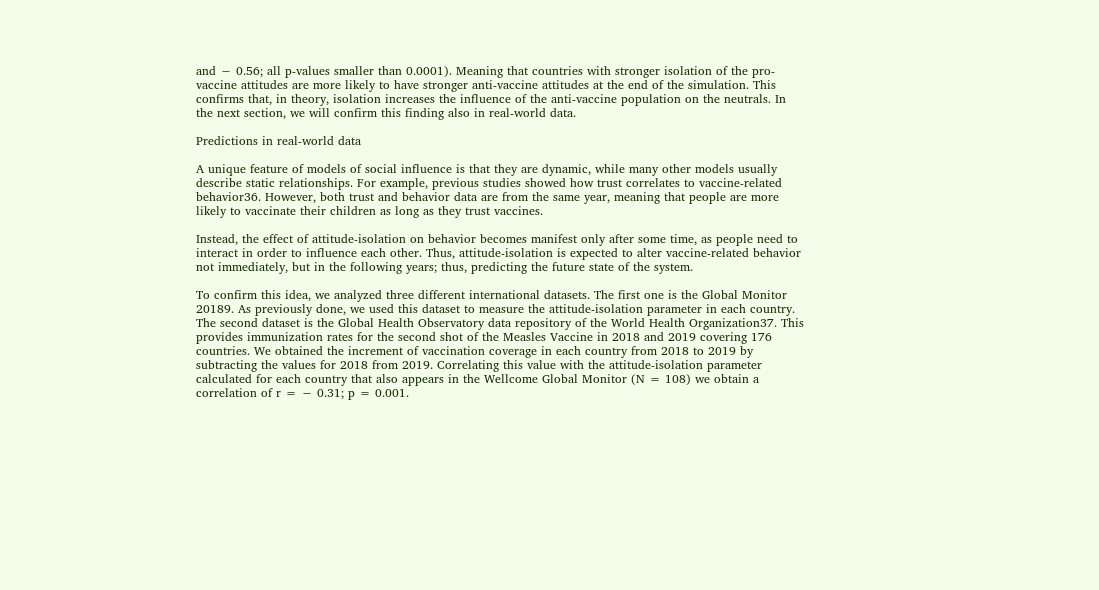and − 0.56; all p-values smaller than 0.0001). Meaning that countries with stronger isolation of the pro-vaccine attitudes are more likely to have stronger anti-vaccine attitudes at the end of the simulation. This confirms that, in theory, isolation increases the influence of the anti-vaccine population on the neutrals. In the next section, we will confirm this finding also in real-world data.

Predictions in real-world data

A unique feature of models of social influence is that they are dynamic, while many other models usually describe static relationships. For example, previous studies showed how trust correlates to vaccine-related behavior36. However, both trust and behavior data are from the same year, meaning that people are more likely to vaccinate their children as long as they trust vaccines.

Instead, the effect of attitude-isolation on behavior becomes manifest only after some time, as people need to interact in order to influence each other. Thus, attitude-isolation is expected to alter vaccine-related behavior not immediately, but in the following years; thus, predicting the future state of the system.

To confirm this idea, we analyzed three different international datasets. The first one is the Global Monitor 20189. As previously done, we used this dataset to measure the attitude-isolation parameter in each country. The second dataset is the Global Health Observatory data repository of the World Health Organization37. This provides immunization rates for the second shot of the Measles Vaccine in 2018 and 2019 covering 176 countries. We obtained the increment of vaccination coverage in each country from 2018 to 2019 by subtracting the values for 2018 from 2019. Correlating this value with the attitude-isolation parameter calculated for each country that also appears in the Wellcome Global Monitor (N = 108) we obtain a correlation of r = − 0.31; p = 0.001.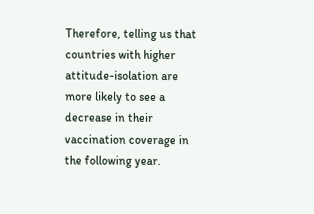Therefore, telling us that countries with higher attitude-isolation are more likely to see a decrease in their vaccination coverage in the following year.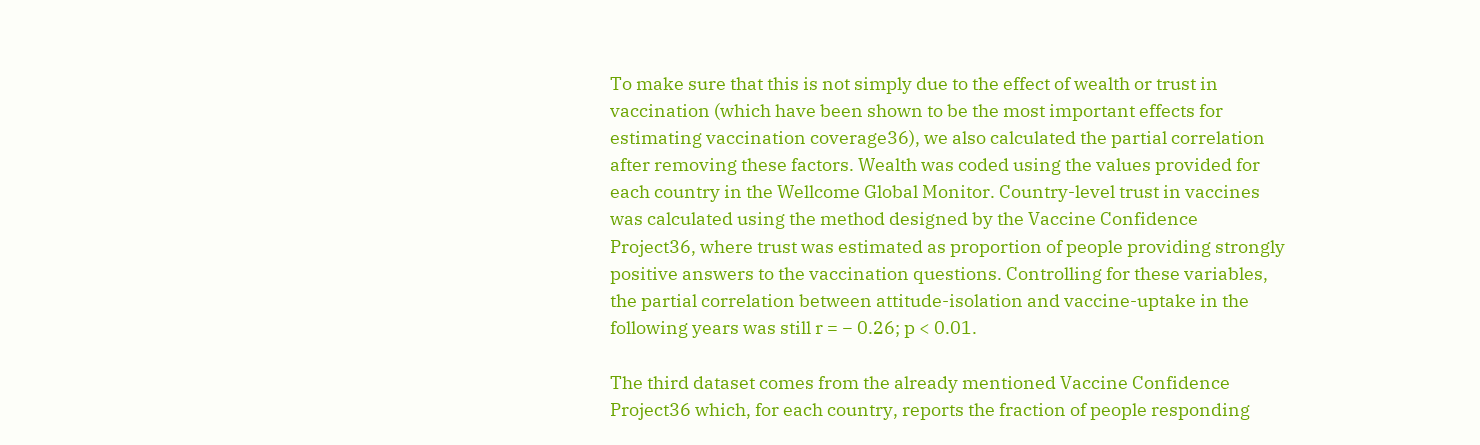To make sure that this is not simply due to the effect of wealth or trust in vaccination (which have been shown to be the most important effects for estimating vaccination coverage36), we also calculated the partial correlation after removing these factors. Wealth was coded using the values provided for each country in the Wellcome Global Monitor. Country-level trust in vaccines was calculated using the method designed by the Vaccine Confidence Project36, where trust was estimated as proportion of people providing strongly positive answers to the vaccination questions. Controlling for these variables, the partial correlation between attitude-isolation and vaccine-uptake in the following years was still r = − 0.26; p < 0.01.

The third dataset comes from the already mentioned Vaccine Confidence Project36 which, for each country, reports the fraction of people responding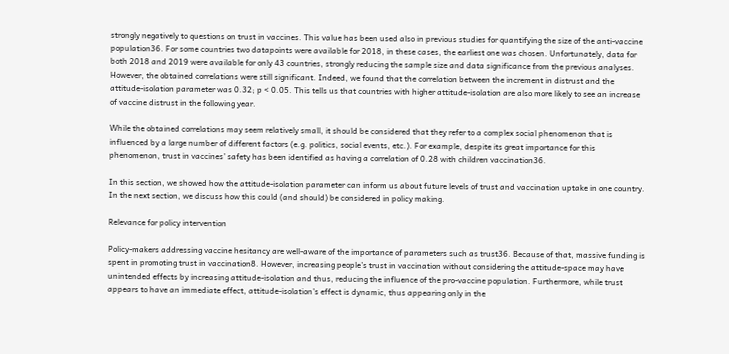strongly negatively to questions on trust in vaccines. This value has been used also in previous studies for quantifying the size of the anti-vaccine population36. For some countries two datapoints were available for 2018, in these cases, the earliest one was chosen. Unfortunately, data for both 2018 and 2019 were available for only 43 countries, strongly reducing the sample size and data significance from the previous analyses. However, the obtained correlations were still significant. Indeed, we found that the correlation between the increment in distrust and the attitude-isolation parameter was 0.32; p < 0.05. This tells us that countries with higher attitude-isolation are also more likely to see an increase of vaccine distrust in the following year.

While the obtained correlations may seem relatively small, it should be considered that they refer to a complex social phenomenon that is influenced by a large number of different factors (e.g. politics, social events, etc.). For example, despite its great importance for this phenomenon, trust in vaccines’ safety has been identified as having a correlation of 0.28 with children vaccination36.

In this section, we showed how the attitude-isolation parameter can inform us about future levels of trust and vaccination uptake in one country. In the next section, we discuss how this could (and should) be considered in policy making.

Relevance for policy intervention

Policy-makers addressing vaccine hesitancy are well-aware of the importance of parameters such as trust36. Because of that, massive funding is spent in promoting trust in vaccination8. However, increasing people’s trust in vaccination without considering the attitude-space may have unintended effects by increasing attitude-isolation and thus, reducing the influence of the pro-vaccine population. Furthermore, while trust appears to have an immediate effect, attitude-isolation’s effect is dynamic, thus appearing only in the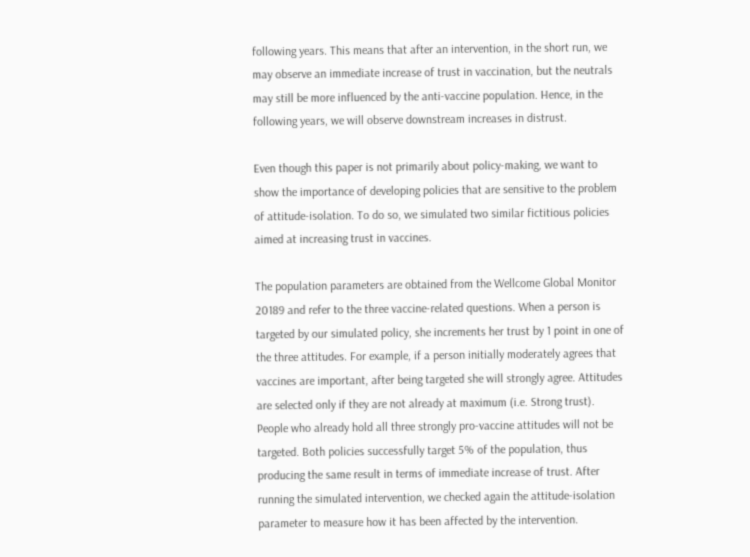following years. This means that after an intervention, in the short run, we may observe an immediate increase of trust in vaccination, but the neutrals may still be more influenced by the anti-vaccine population. Hence, in the following years, we will observe downstream increases in distrust.

Even though this paper is not primarily about policy-making, we want to show the importance of developing policies that are sensitive to the problem of attitude-isolation. To do so, we simulated two similar fictitious policies aimed at increasing trust in vaccines.

The population parameters are obtained from the Wellcome Global Monitor 20189 and refer to the three vaccine-related questions. When a person is targeted by our simulated policy, she increments her trust by 1 point in one of the three attitudes. For example, if a person initially moderately agrees that vaccines are important, after being targeted she will strongly agree. Attitudes are selected only if they are not already at maximum (i.e. Strong trust). People who already hold all three strongly pro-vaccine attitudes will not be targeted. Both policies successfully target 5% of the population, thus producing the same result in terms of immediate increase of trust. After running the simulated intervention, we checked again the attitude-isolation parameter to measure how it has been affected by the intervention.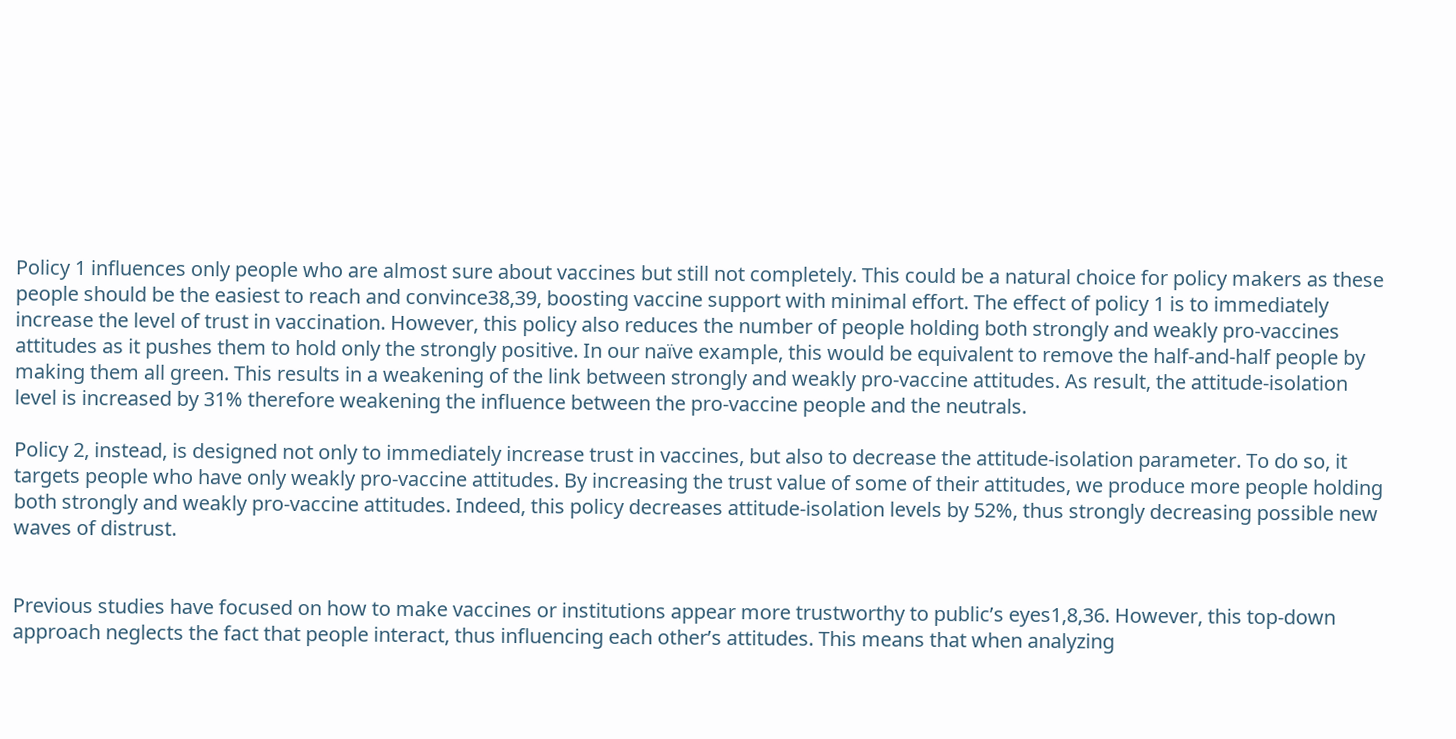Policy 1 influences only people who are almost sure about vaccines but still not completely. This could be a natural choice for policy makers as these people should be the easiest to reach and convince38,39, boosting vaccine support with minimal effort. The effect of policy 1 is to immediately increase the level of trust in vaccination. However, this policy also reduces the number of people holding both strongly and weakly pro-vaccines attitudes as it pushes them to hold only the strongly positive. In our naïve example, this would be equivalent to remove the half-and-half people by making them all green. This results in a weakening of the link between strongly and weakly pro-vaccine attitudes. As result, the attitude-isolation level is increased by 31% therefore weakening the influence between the pro-vaccine people and the neutrals.

Policy 2, instead, is designed not only to immediately increase trust in vaccines, but also to decrease the attitude-isolation parameter. To do so, it targets people who have only weakly pro-vaccine attitudes. By increasing the trust value of some of their attitudes, we produce more people holding both strongly and weakly pro-vaccine attitudes. Indeed, this policy decreases attitude-isolation levels by 52%, thus strongly decreasing possible new waves of distrust.


Previous studies have focused on how to make vaccines or institutions appear more trustworthy to public’s eyes1,8,36. However, this top-down approach neglects the fact that people interact, thus influencing each other’s attitudes. This means that when analyzing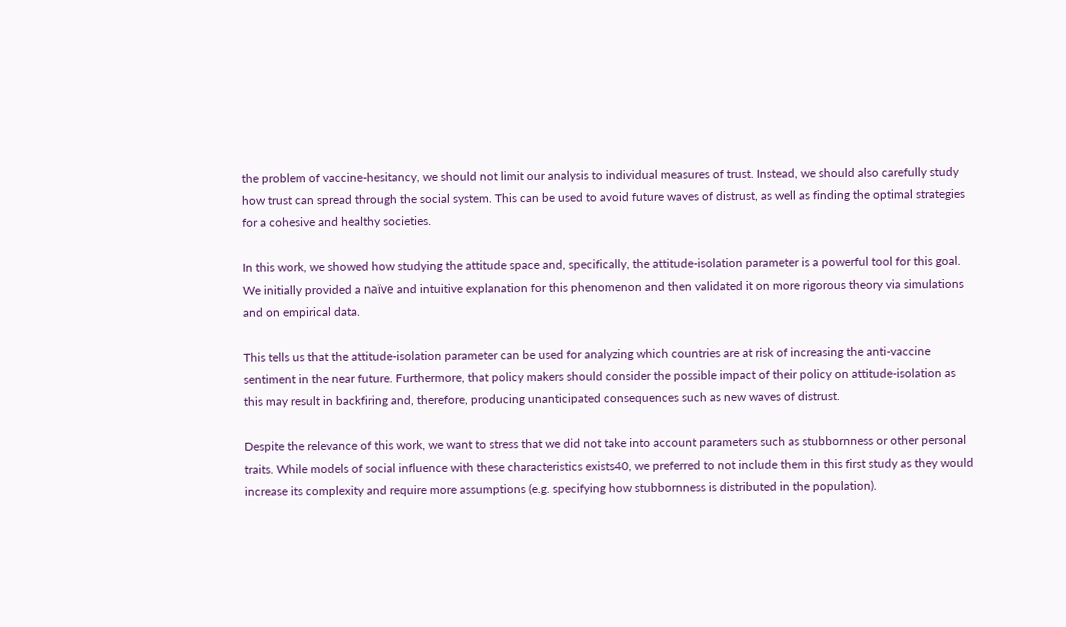the problem of vaccine-hesitancy, we should not limit our analysis to individual measures of trust. Instead, we should also carefully study how trust can spread through the social system. This can be used to avoid future waves of distrust, as well as finding the optimal strategies for a cohesive and healthy societies.

In this work, we showed how studying the attitude space and, specifically, the attitude-isolation parameter is a powerful tool for this goal. We initially provided a naïve and intuitive explanation for this phenomenon and then validated it on more rigorous theory via simulations and on empirical data.

This tells us that the attitude-isolation parameter can be used for analyzing which countries are at risk of increasing the anti-vaccine sentiment in the near future. Furthermore, that policy makers should consider the possible impact of their policy on attitude-isolation as this may result in backfiring and, therefore, producing unanticipated consequences such as new waves of distrust.

Despite the relevance of this work, we want to stress that we did not take into account parameters such as stubbornness or other personal traits. While models of social influence with these characteristics exists40, we preferred to not include them in this first study as they would increase its complexity and require more assumptions (e.g. specifying how stubbornness is distributed in the population).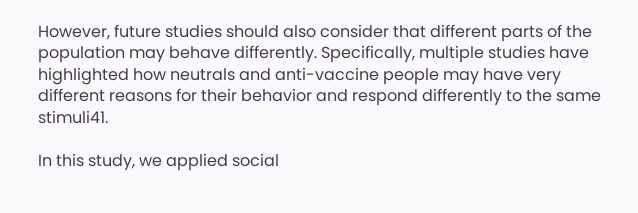However, future studies should also consider that different parts of the population may behave differently. Specifically, multiple studies have highlighted how neutrals and anti-vaccine people may have very different reasons for their behavior and respond differently to the same stimuli41.

In this study, we applied social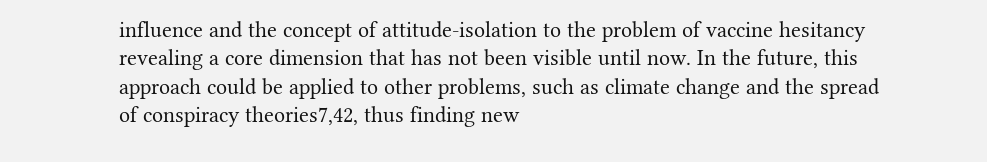influence and the concept of attitude-isolation to the problem of vaccine hesitancy revealing a core dimension that has not been visible until now. In the future, this approach could be applied to other problems, such as climate change and the spread of conspiracy theories7,42, thus finding new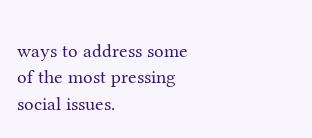ways to address some of the most pressing social issues.